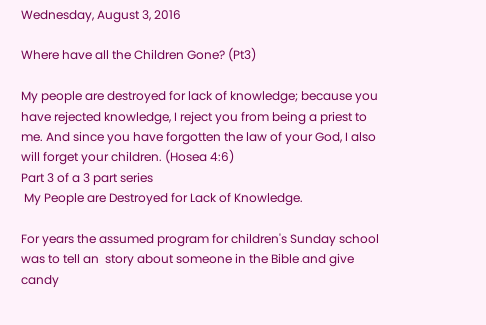Wednesday, August 3, 2016

Where have all the Children Gone? (Pt3)

My people are destroyed for lack of knowledge; because you have rejected knowledge, I reject you from being a priest to me. And since you have forgotten the law of your God, I also will forget your children. (Hosea 4:6)
Part 3 of a 3 part series
 My People are Destroyed for Lack of Knowledge.

For years the assumed program for children's Sunday school  was to tell an  story about someone in the Bible and give candy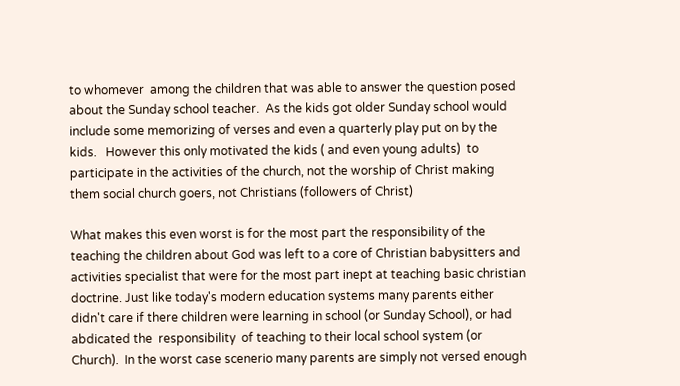to whomever  among the children that was able to answer the question posed about the Sunday school teacher.  As the kids got older Sunday school would include some memorizing of verses and even a quarterly play put on by the kids.   However this only motivated the kids ( and even young adults)  to participate in the activities of the church, not the worship of Christ making them social church goers, not Christians (followers of Christ)

What makes this even worst is for the most part the responsibility of the teaching the children about God was left to a core of Christian babysitters and activities specialist that were for the most part inept at teaching basic christian doctrine. Just like today's modern education systems many parents either didn't care if there children were learning in school (or Sunday School), or had abdicated the  responsibility  of teaching to their local school system (or Church).  In the worst case scenerio many parents are simply not versed enough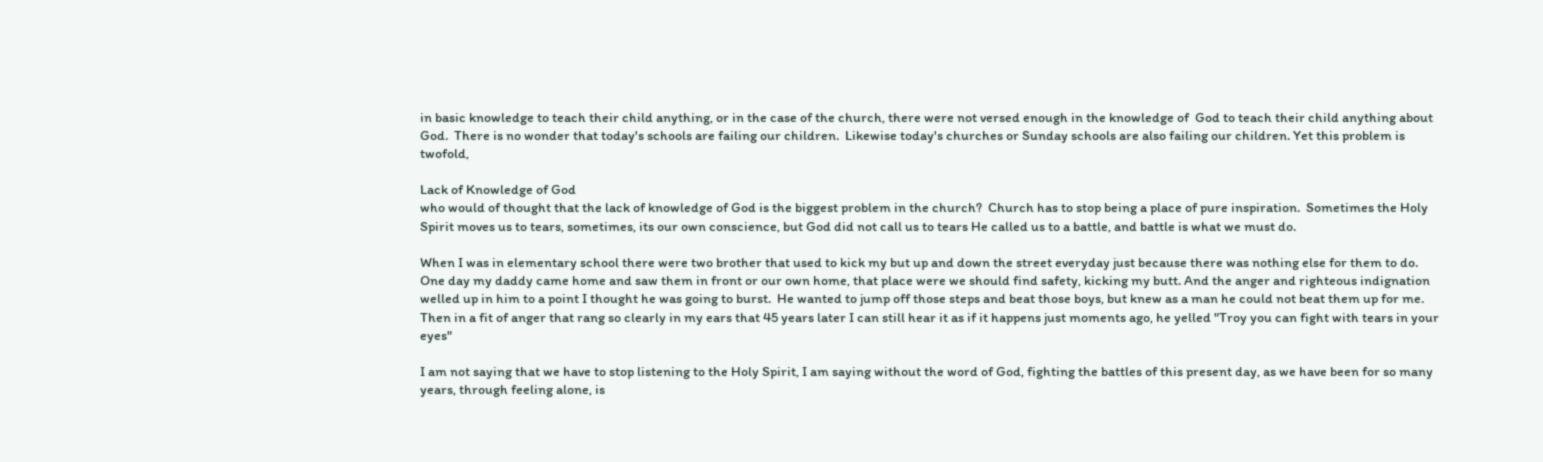in basic knowledge to teach their child anything, or in the case of the church, there were not versed enough in the knowledge of  God to teach their child anything about God.  There is no wonder that today's schools are failing our children.  Likewise today's churches or Sunday schools are also failing our children. Yet this problem is twofold,

Lack of Knowledge of God
who would of thought that the lack of knowledge of God is the biggest problem in the church?  Church has to stop being a place of pure inspiration.  Sometimes the Holy Spirit moves us to tears, sometimes, its our own conscience, but God did not call us to tears He called us to a battle, and battle is what we must do.

When I was in elementary school there were two brother that used to kick my but up and down the street everyday just because there was nothing else for them to do. One day my daddy came home and saw them in front or our own home, that place were we should find safety, kicking my butt. And the anger and righteous indignation welled up in him to a point I thought he was going to burst.  He wanted to jump off those steps and beat those boys, but knew as a man he could not beat them up for me. Then in a fit of anger that rang so clearly in my ears that 45 years later I can still hear it as if it happens just moments ago, he yelled "Troy you can fight with tears in your eyes"

I am not saying that we have to stop listening to the Holy Spirit, I am saying without the word of God, fighting the battles of this present day, as we have been for so many years, through feeling alone, is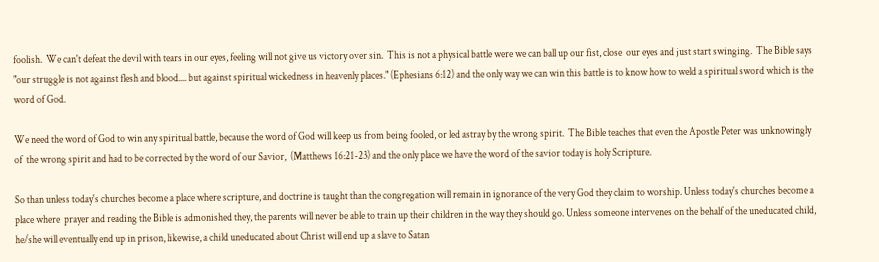foolish.  We can't defeat the devil with tears in our eyes, feeling will not give us victory over sin.  This is not a physical battle were we can ball up our fist, close  our eyes and just start swinging.  The Bible says  "our struggle is not against flesh and blood.... but against spiritual wickedness in heavenly places." (Ephesians 6:12) and the only way we can win this battle is to know how to weld a spiritual sword which is the word of God.

We need the word of God to win any spiritual battle, because the word of God will keep us from being fooled, or led astray by the wrong spirit.  The Bible teaches that even the Apostle Peter was unknowingly of  the wrong spirit and had to be corrected by the word of our Savior,  (Matthews 16:21-23) and the only place we have the word of the savior today is holy Scripture.

So than unless today's churches become a place where scripture, and doctrine is taught than the congregation will remain in ignorance of the very God they claim to worship. Unless today's churches become a place where  prayer and reading the Bible is admonished they, the parents will never be able to train up their children in the way they should go. Unless someone intervenes on the behalf of the uneducated child, he/she will eventually end up in prison, likewise, a child uneducated about Christ will end up a slave to Satan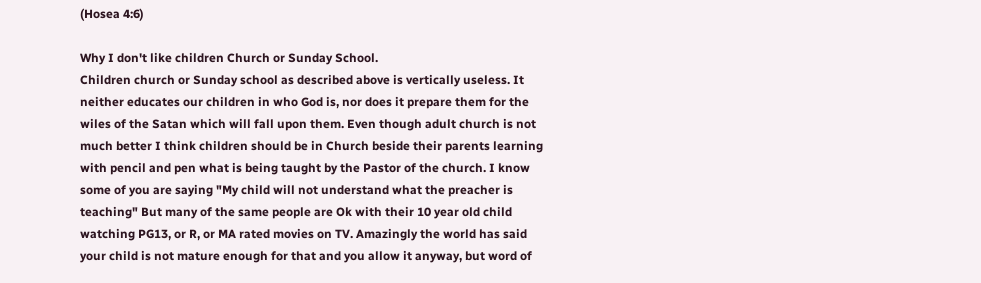(Hosea 4:6)

Why I don't like children Church or Sunday School.
Children church or Sunday school as described above is vertically useless. It neither educates our children in who God is, nor does it prepare them for the wiles of the Satan which will fall upon them. Even though adult church is not much better I think children should be in Church beside their parents learning with pencil and pen what is being taught by the Pastor of the church. I know some of you are saying "My child will not understand what the preacher is teaching" But many of the same people are Ok with their 10 year old child watching PG13, or R, or MA rated movies on TV. Amazingly the world has said your child is not mature enough for that and you allow it anyway, but word of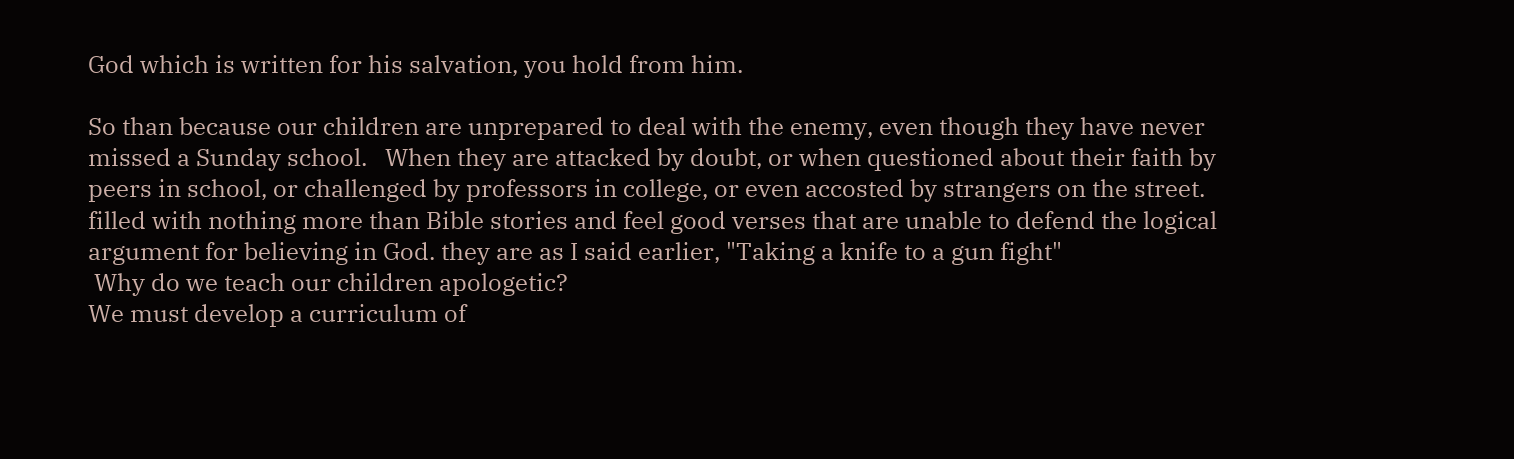God which is written for his salvation, you hold from him.

So than because our children are unprepared to deal with the enemy, even though they have never missed a Sunday school.   When they are attacked by doubt, or when questioned about their faith by peers in school, or challenged by professors in college, or even accosted by strangers on the street. filled with nothing more than Bible stories and feel good verses that are unable to defend the logical argument for believing in God. they are as I said earlier, "Taking a knife to a gun fight"
 Why do we teach our children apologetic?
We must develop a curriculum of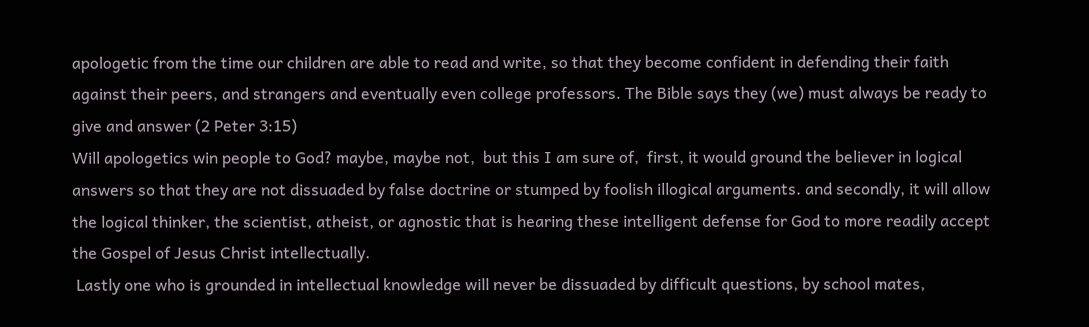apologetic from the time our children are able to read and write, so that they become confident in defending their faith against their peers, and strangers and eventually even college professors. The Bible says they (we) must always be ready to give and answer (2 Peter 3:15)
Will apologetics win people to God? maybe, maybe not,  but this I am sure of,  first, it would ground the believer in logical answers so that they are not dissuaded by false doctrine or stumped by foolish illogical arguments. and secondly, it will allow the logical thinker, the scientist, atheist, or agnostic that is hearing these intelligent defense for God to more readily accept the Gospel of Jesus Christ intellectually.
 Lastly one who is grounded in intellectual knowledge will never be dissuaded by difficult questions, by school mates,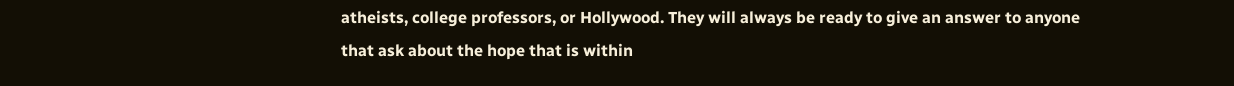atheists, college professors, or Hollywood. They will always be ready to give an answer to anyone that ask about the hope that is within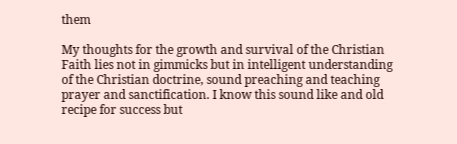them

My thoughts for the growth and survival of the Christian Faith lies not in gimmicks but in intelligent understanding of the Christian doctrine, sound preaching and teaching prayer and sanctification. I know this sound like and old recipe for success but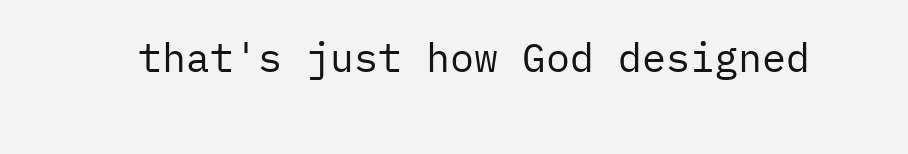that's just how God designed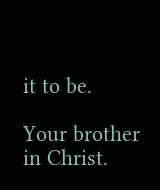it to be.

Your brother in Christ.